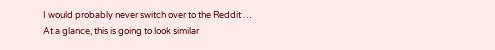I would probably never switch over to the Reddit … At a glance, this is going to look similar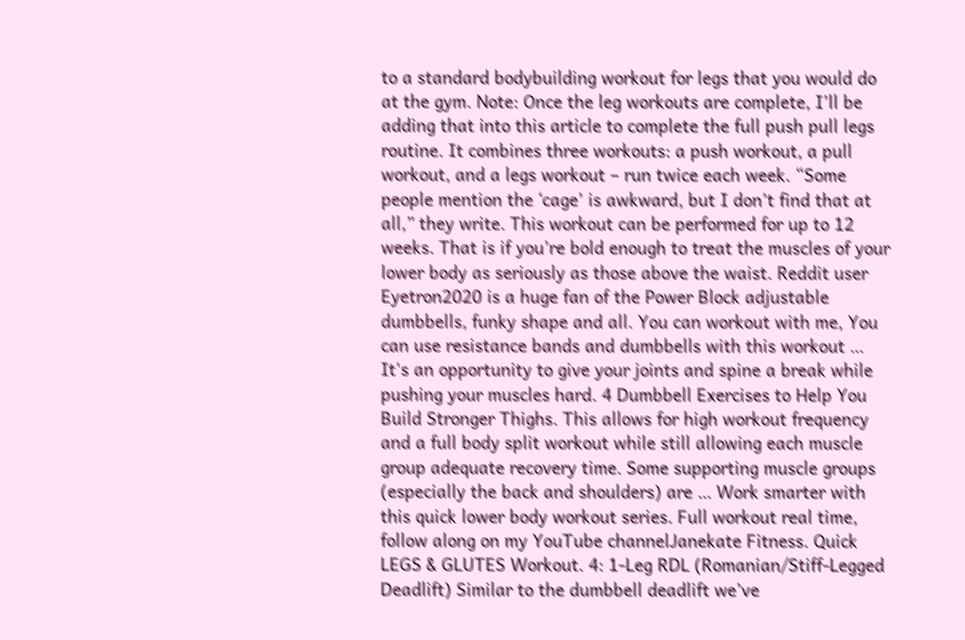to a standard bodybuilding workout for legs that you would do at the gym. Note: Once the leg workouts are complete, I’ll be adding that into this article to complete the full push pull legs routine. It combines three workouts: a push workout, a pull workout, and a legs workout – run twice each week. “Some people mention the ‘cage’ is awkward, but I don’t find that at all,” they write. This workout can be performed for up to 12 weeks. That is if you’re bold enough to treat the muscles of your lower body as seriously as those above the waist. Reddit user Eyetron2020 is a huge fan of the Power Block adjustable dumbbells, funky shape and all. You can workout with me, You can use resistance bands and dumbbells with this workout … It's an opportunity to give your joints and spine a break while pushing your muscles hard. 4 Dumbbell Exercises to Help You Build Stronger Thighs. This allows for high workout frequency and a full body split workout while still allowing each muscle group adequate recovery time. Some supporting muscle groups (especially the back and shoulders) are … Work smarter with this quick lower body workout series. Full workout real time, follow along on my YouTube channelJanekate Fitness. Quick LEGS & GLUTES Workout. 4: 1-Leg RDL (Romanian/Stiff-Legged Deadlift) Similar to the dumbbell deadlift we’ve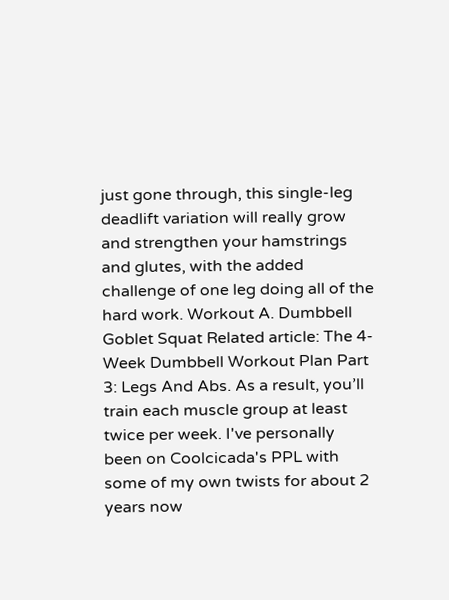just gone through, this single-leg deadlift variation will really grow and strengthen your hamstrings and glutes, with the added challenge of one leg doing all of the hard work. Workout A. Dumbbell Goblet Squat Related article: The 4-Week Dumbbell Workout Plan Part 3: Legs And Abs. As a result, you’ll train each muscle group at least twice per week. I've personally been on Coolcicada's PPL with some of my own twists for about 2 years now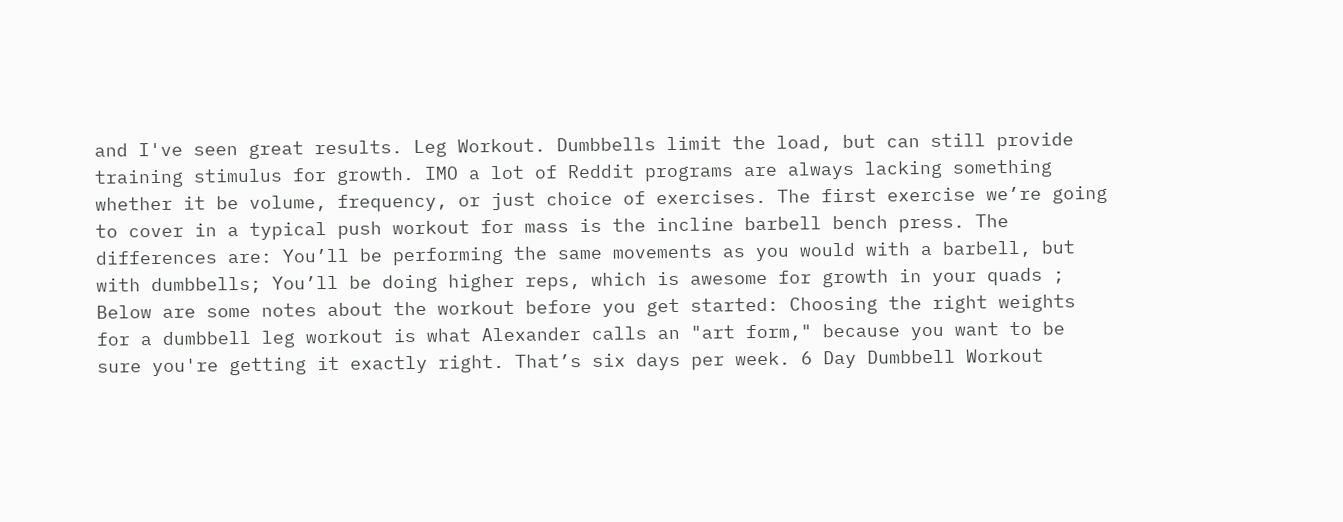and I've seen great results. Leg Workout. Dumbbells limit the load, but can still provide training stimulus for growth. IMO a lot of Reddit programs are always lacking something whether it be volume, frequency, or just choice of exercises. The first exercise we’re going to cover in a typical push workout for mass is the incline barbell bench press. The differences are: You’ll be performing the same movements as you would with a barbell, but with dumbbells; You’ll be doing higher reps, which is awesome for growth in your quads ; Below are some notes about the workout before you get started: Choosing the right weights for a dumbbell leg workout is what Alexander calls an "art form," because you want to be sure you're getting it exactly right. That’s six days per week. 6 Day Dumbbell Workout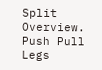Split Overview. Push Pull Legs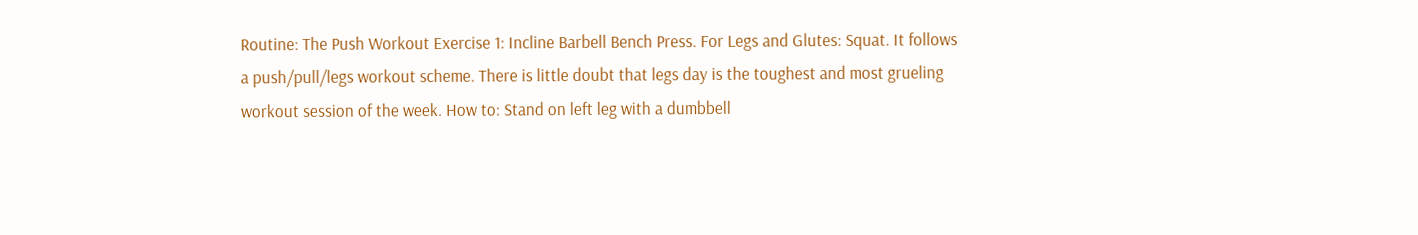Routine: The Push Workout Exercise 1: Incline Barbell Bench Press. For Legs and Glutes: Squat. It follows a push/pull/legs workout scheme. There is little doubt that legs day is the toughest and most grueling workout session of the week. How to: Stand on left leg with a dumbbell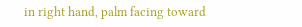in right hand, palm facing toward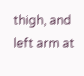thigh, and left arm at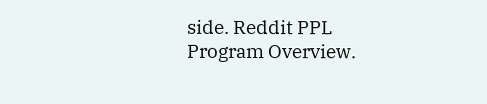side. Reddit PPL Program Overview.